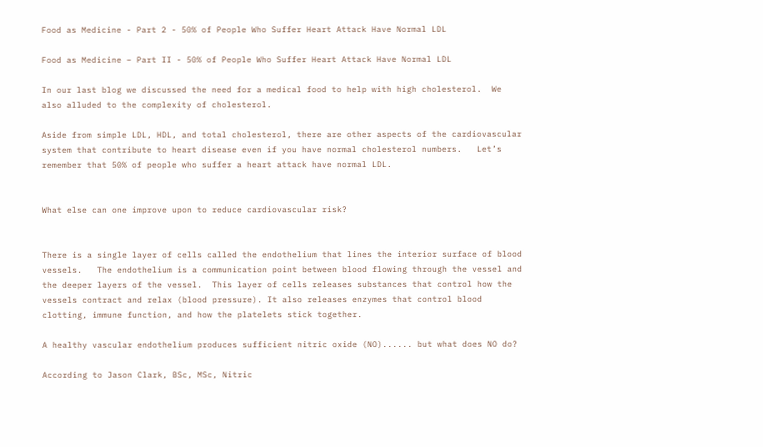Food as Medicine - Part 2 - 50% of People Who Suffer Heart Attack Have Normal LDL

Food as Medicine – Part II - 50% of People Who Suffer Heart Attack Have Normal LDL

In our last blog we discussed the need for a medical food to help with high cholesterol.  We also alluded to the complexity of cholesterol.

Aside from simple LDL, HDL, and total cholesterol, there are other aspects of the cardiovascular system that contribute to heart disease even if you have normal cholesterol numbers.   Let’s remember that 50% of people who suffer a heart attack have normal LDL.


What else can one improve upon to reduce cardiovascular risk?


There is a single layer of cells called the endothelium that lines the interior surface of blood vessels.   The endothelium is a communication point between blood flowing through the vessel and the deeper layers of the vessel.  This layer of cells releases substances that control how the vessels contract and relax (blood pressure). It also releases enzymes that control blood clotting, immune function, and how the platelets stick together.

A healthy vascular endothelium produces sufficient nitric oxide (NO)...... but what does NO do?

According to Jason Clark, BSc, MSc, Nitric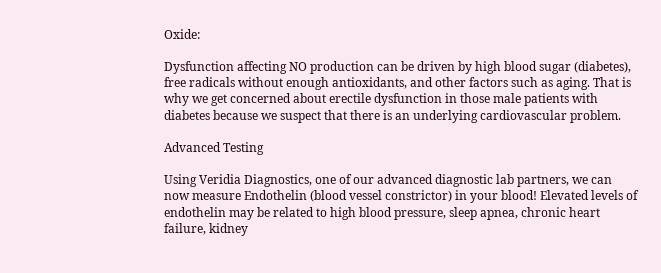Oxide:

Dysfunction affecting NO production can be driven by high blood sugar (diabetes), free radicals without enough antioxidants, and other factors such as aging. That is why we get concerned about erectile dysfunction in those male patients with diabetes because we suspect that there is an underlying cardiovascular problem.

Advanced Testing

Using Veridia Diagnostics, one of our advanced diagnostic lab partners, we can now measure Endothelin (blood vessel constrictor) in your blood! Elevated levels of endothelin may be related to high blood pressure, sleep apnea, chronic heart failure, kidney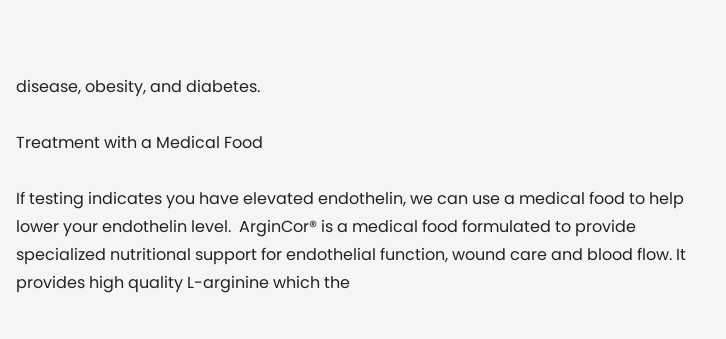disease, obesity, and diabetes.

Treatment with a Medical Food

If testing indicates you have elevated endothelin, we can use a medical food to help lower your endothelin level.  ArginCor® is a medical food formulated to provide specialized nutritional support for endothelial function, wound care and blood flow. It provides high quality L-arginine which the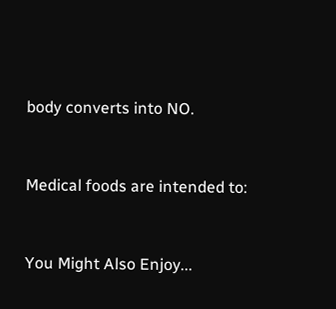body converts into NO.


Medical foods are intended to:


You Might Also Enjoy...